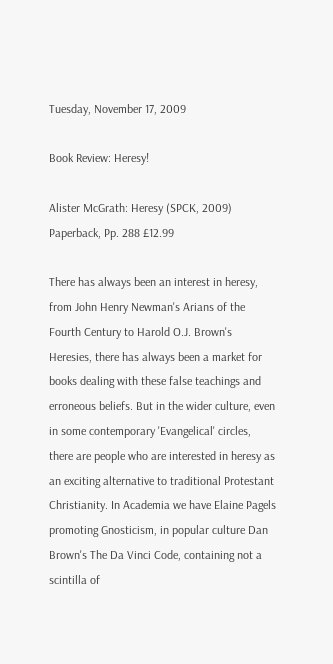Tuesday, November 17, 2009

Book Review: Heresy!

Alister McGrath: Heresy (SPCK, 2009) Paperback, Pp. 288 £12.99

There has always been an interest in heresy, from John Henry Newman's Arians of the Fourth Century to Harold O.J. Brown's Heresies, there has always been a market for books dealing with these false teachings and erroneous beliefs. But in the wider culture, even in some contemporary 'Evangelical' circles, there are people who are interested in heresy as an exciting alternative to traditional Protestant Christianity. In Academia we have Elaine Pagels promoting Gnosticism, in popular culture Dan Brown's The Da Vinci Code, containing not a scintilla of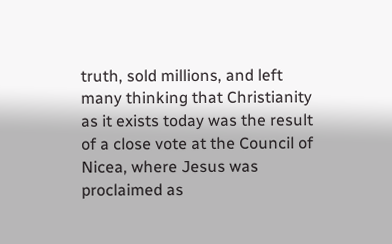truth, sold millions, and left many thinking that Christianity as it exists today was the result of a close vote at the Council of Nicea, where Jesus was proclaimed as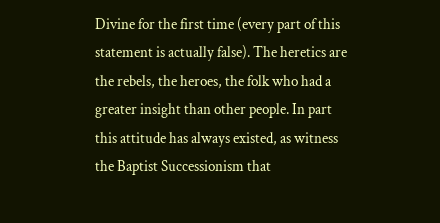Divine for the first time (every part of this statement is actually false). The heretics are the rebels, the heroes, the folk who had a greater insight than other people. In part this attitude has always existed, as witness the Baptist Successionism that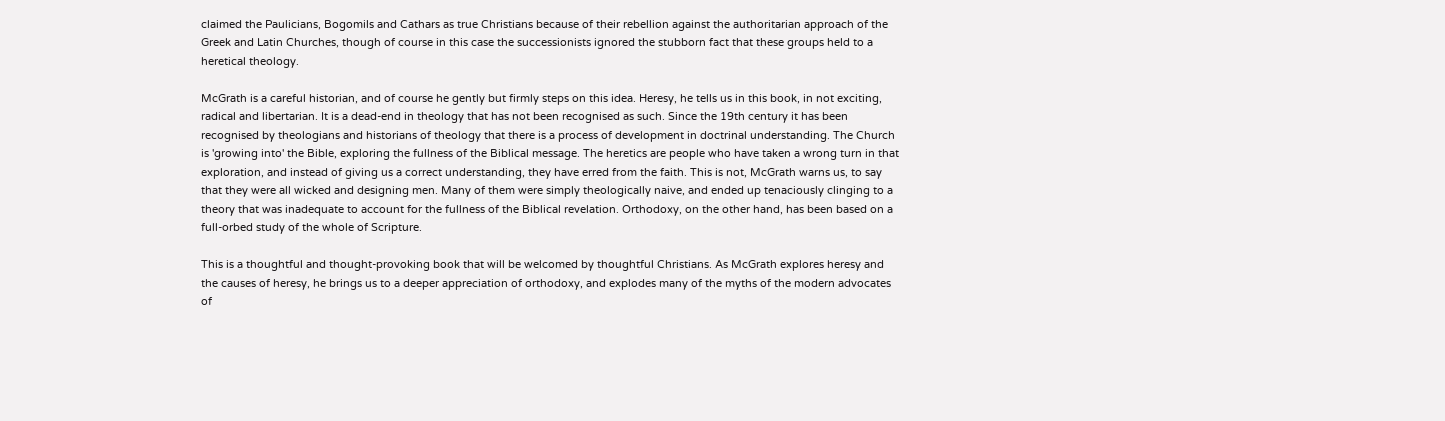claimed the Paulicians, Bogomils and Cathars as true Christians because of their rebellion against the authoritarian approach of the Greek and Latin Churches, though of course in this case the successionists ignored the stubborn fact that these groups held to a heretical theology.

McGrath is a careful historian, and of course he gently but firmly steps on this idea. Heresy, he tells us in this book, in not exciting, radical and libertarian. It is a dead-end in theology that has not been recognised as such. Since the 19th century it has been recognised by theologians and historians of theology that there is a process of development in doctrinal understanding. The Church is 'growing into' the Bible, exploring the fullness of the Biblical message. The heretics are people who have taken a wrong turn in that exploration, and instead of giving us a correct understanding, they have erred from the faith. This is not, McGrath warns us, to say that they were all wicked and designing men. Many of them were simply theologically naive, and ended up tenaciously clinging to a theory that was inadequate to account for the fullness of the Biblical revelation. Orthodoxy, on the other hand, has been based on a full-orbed study of the whole of Scripture.

This is a thoughtful and thought-provoking book that will be welcomed by thoughtful Christians. As McGrath explores heresy and the causes of heresy, he brings us to a deeper appreciation of orthodoxy, and explodes many of the myths of the modern advocates of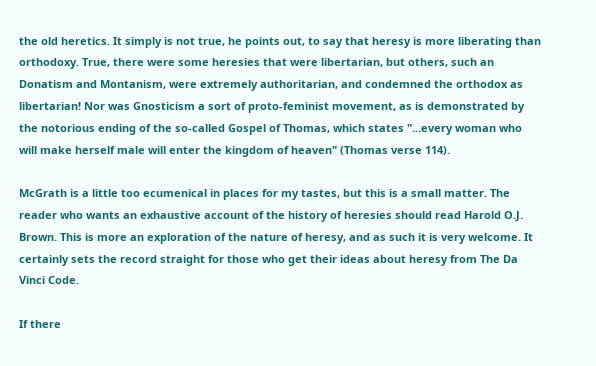the old heretics. It simply is not true, he points out, to say that heresy is more liberating than orthodoxy. True, there were some heresies that were libertarian, but others, such an Donatism and Montanism, were extremely authoritarian, and condemned the orthodox as libertarian! Nor was Gnosticism a sort of proto-feminist movement, as is demonstrated by the notorious ending of the so-called Gospel of Thomas, which states "...every woman who will make herself male will enter the kingdom of heaven" (Thomas verse 114).

McGrath is a little too ecumenical in places for my tastes, but this is a small matter. The reader who wants an exhaustive account of the history of heresies should read Harold O.J. Brown. This is more an exploration of the nature of heresy, and as such it is very welcome. It certainly sets the record straight for those who get their ideas about heresy from The Da Vinci Code.

If there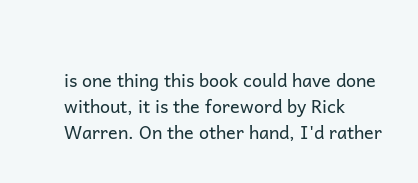is one thing this book could have done without, it is the foreword by Rick Warren. On the other hand, I'd rather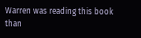Warren was reading this book than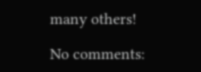many others!

No comments: